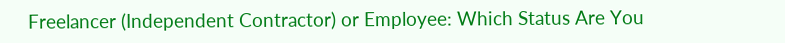Freelancer (Independent Contractor) or Employee: Which Status Are You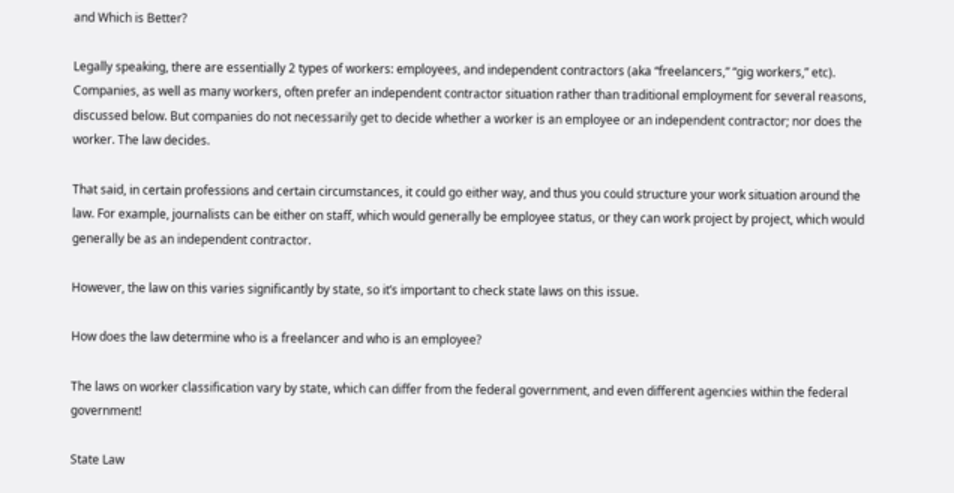and Which is Better?

Legally speaking, there are essentially 2 types of workers: employees, and independent contractors (aka “freelancers,” “gig workers,” etc). Companies, as well as many workers, often prefer an independent contractor situation rather than traditional employment for several reasons, discussed below. But companies do not necessarily get to decide whether a worker is an employee or an independent contractor; nor does the worker. The law decides.

That said, in certain professions and certain circumstances, it could go either way, and thus you could structure your work situation around the law. For example, journalists can be either on staff, which would generally be employee status, or they can work project by project, which would generally be as an independent contractor.

However, the law on this varies significantly by state, so it’s important to check state laws on this issue.

How does the law determine who is a freelancer and who is an employee?

The laws on worker classification vary by state, which can differ from the federal government, and even different agencies within the federal government!

State Law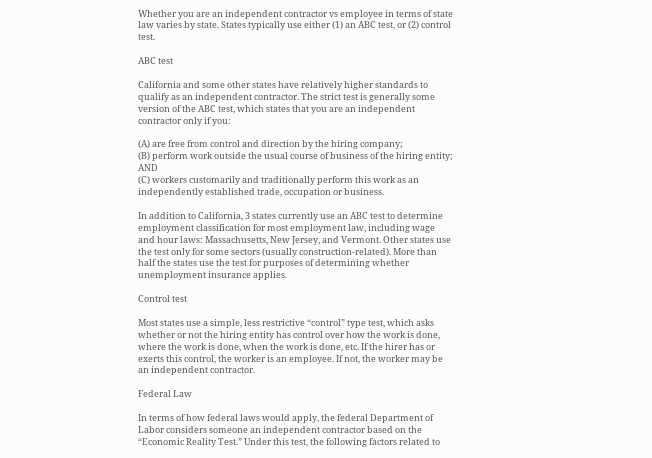Whether you are an independent contractor vs employee in terms of state law varies by state. States typically use either (1) an ABC test, or (2) control test.

ABC test

California and some other states have relatively higher standards to qualify as an independent contractor. The strict test is generally some version of the ABC test, which states that you are an independent contractor only if you:

(A) are free from control and direction by the hiring company;
(B) perform work outside the usual course of business of the hiring entity; AND
(C) workers customarily and traditionally perform this work as an independently established trade, occupation or business.

In addition to California, 3 states currently use an ABC test to determine employment classification for most employment law, including wage and hour laws: Massachusetts, New Jersey, and Vermont. Other states use the test only for some sectors (usually construction-related). More than half the states use the test for purposes of determining whether unemployment insurance applies.

Control test

Most states use a simple, less restrictive “control” type test, which asks whether or not the hiring entity has control over how the work is done, where the work is done, when the work is done, etc. If the hirer has or exerts this control, the worker is an employee. If not, the worker may be an independent contractor.

Federal Law

In terms of how federal laws would apply, the federal Department of Labor considers someone an independent contractor based on the “Economic Reality Test.” Under this test, the following factors related to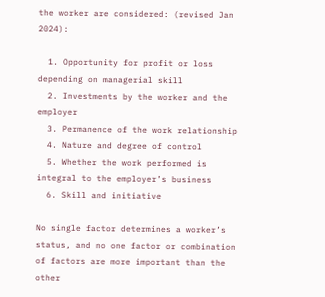the worker are considered: (revised Jan 2024):

  1. Opportunity for profit or loss depending on managerial skill
  2. Investments by the worker and the employer
  3. Permanence of the work relationship
  4. Nature and degree of control
  5. Whether the work performed is integral to the employer’s business
  6. Skill and initiative

No single factor determines a worker’s status, and no one factor or combination of factors are more important than the other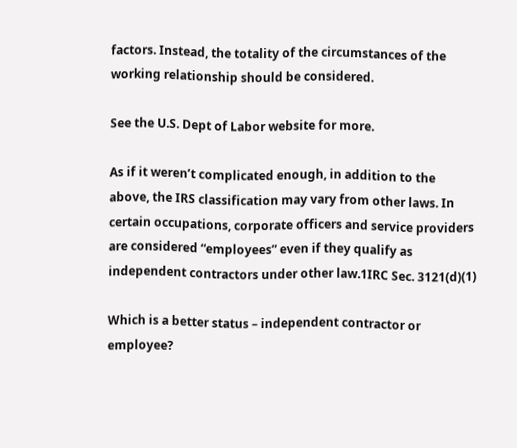factors. Instead, the totality of the circumstances of the working relationship should be considered.

See the U.S. Dept of Labor website for more.

As if it weren’t complicated enough, in addition to the above, the IRS classification may vary from other laws. In certain occupations, corporate officers and service providers are considered “employees” even if they qualify as independent contractors under other law.1IRC Sec. 3121(d)(1)

Which is a better status – independent contractor or employee?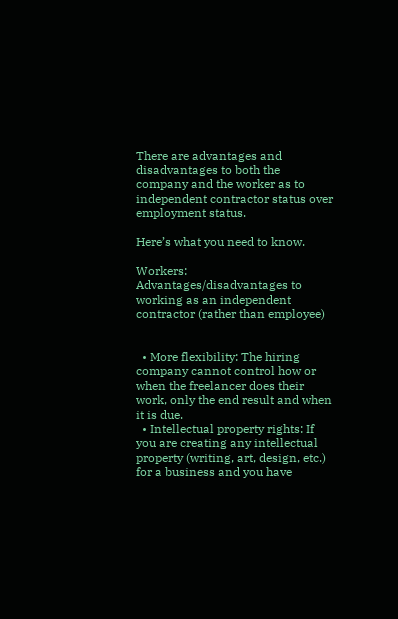There are advantages and disadvantages to both the company and the worker as to independent contractor status over employment status.

Here’s what you need to know.

Workers: Advantages/disadvantages to working as an independent contractor (rather than employee)


  • More flexibility: The hiring company cannot control how or when the freelancer does their work, only the end result and when it is due.
  • Intellectual property rights: If you are creating any intellectual property (writing, art, design, etc.) for a business and you have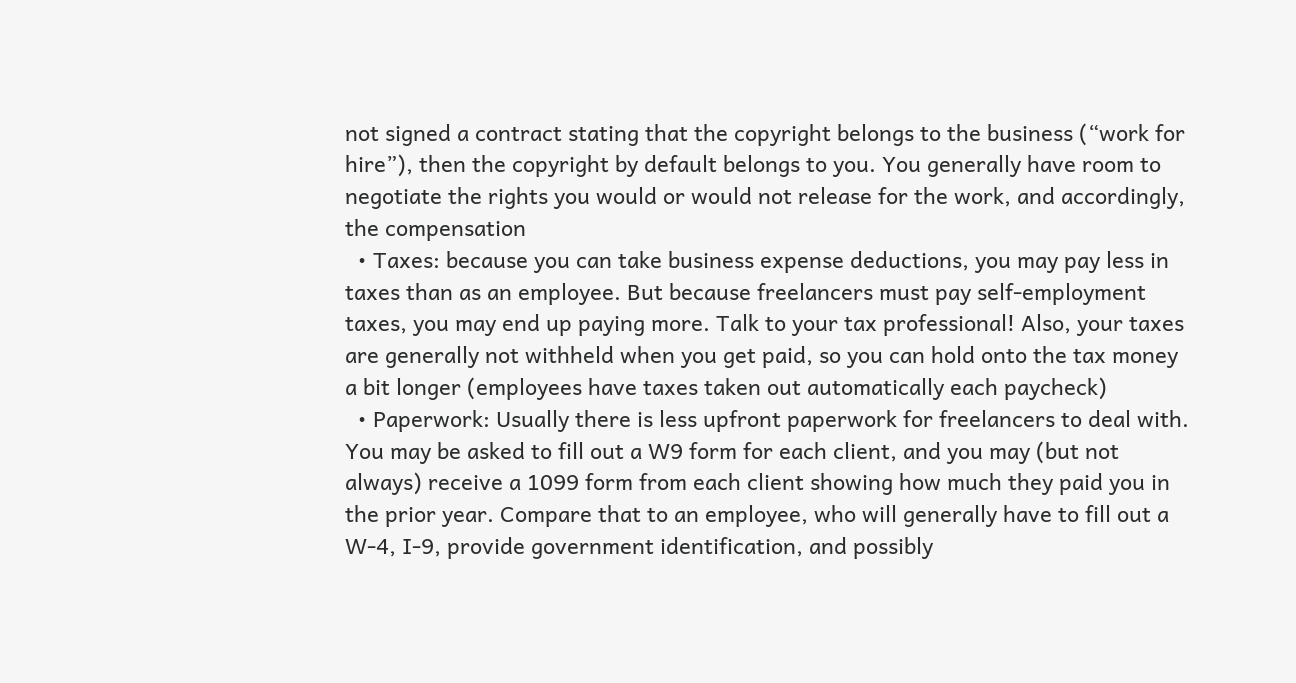not signed a contract stating that the copyright belongs to the business (“work for hire”), then the copyright by default belongs to you. You generally have room to negotiate the rights you would or would not release for the work, and accordingly, the compensation
  • Taxes: because you can take business expense deductions, you may pay less in taxes than as an employee. But because freelancers must pay self-employment taxes, you may end up paying more. Talk to your tax professional! Also, your taxes are generally not withheld when you get paid, so you can hold onto the tax money a bit longer (employees have taxes taken out automatically each paycheck)
  • Paperwork: Usually there is less upfront paperwork for freelancers to deal with. You may be asked to fill out a W9 form for each client, and you may (but not always) receive a 1099 form from each client showing how much they paid you in the prior year. Compare that to an employee, who will generally have to fill out a W-4, I-9, provide government identification, and possibly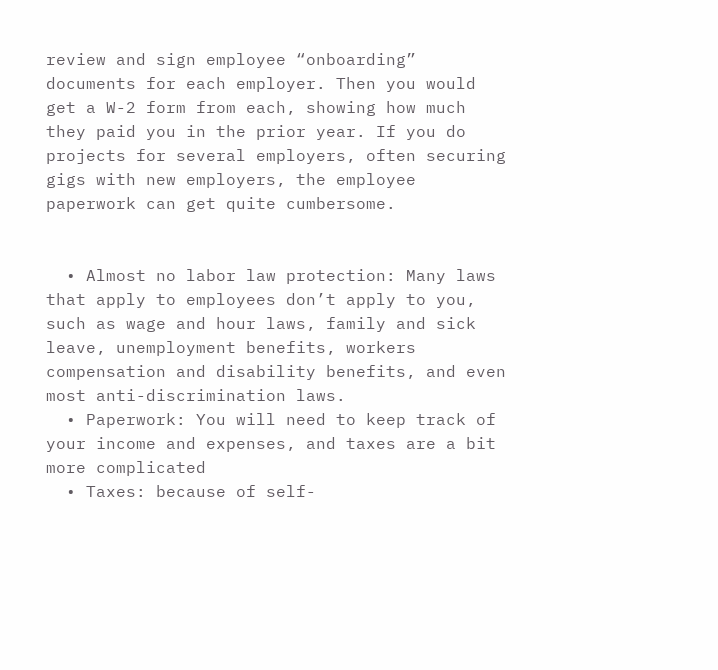review and sign employee “onboarding” documents for each employer. Then you would get a W-2 form from each, showing how much they paid you in the prior year. If you do projects for several employers, often securing gigs with new employers, the employee paperwork can get quite cumbersome.


  • Almost no labor law protection: Many laws that apply to employees don’t apply to you, such as wage and hour laws, family and sick leave, unemployment benefits, workers compensation and disability benefits, and even most anti-discrimination laws.
  • Paperwork: You will need to keep track of your income and expenses, and taxes are a bit more complicated
  • Taxes: because of self-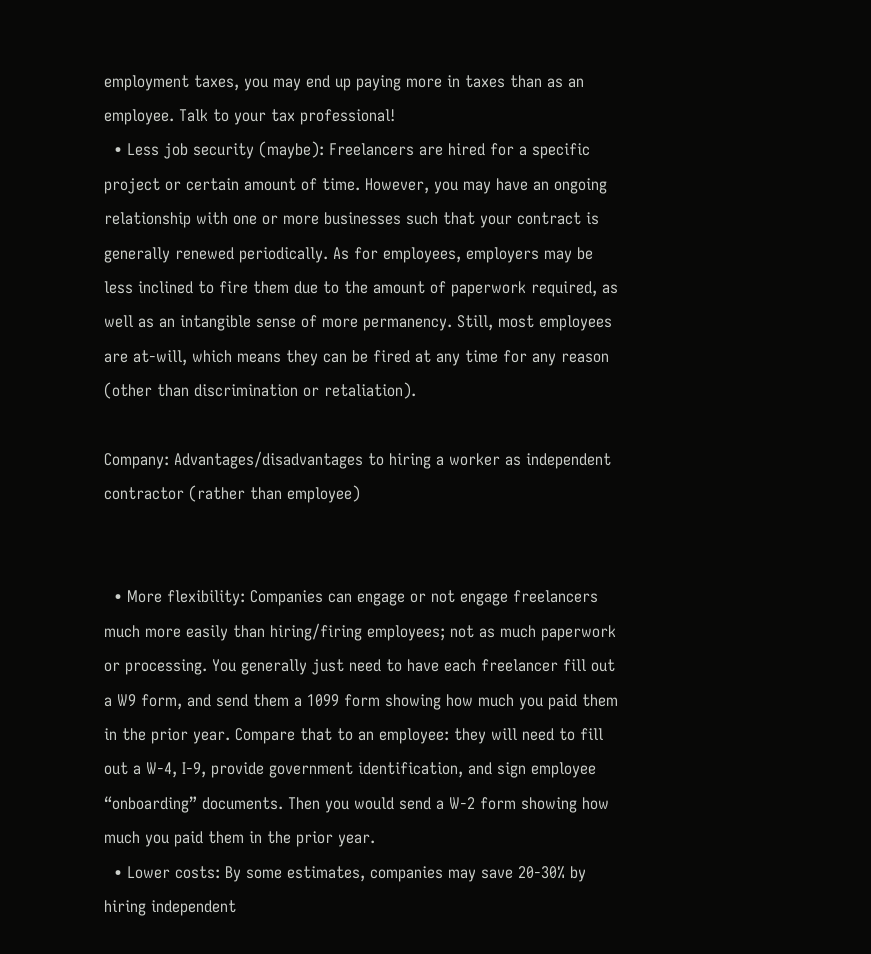employment taxes, you may end up paying more in taxes than as an employee. Talk to your tax professional!
  • Less job security (maybe): Freelancers are hired for a specific project or certain amount of time. However, you may have an ongoing relationship with one or more businesses such that your contract is generally renewed periodically. As for employees, employers may be less inclined to fire them due to the amount of paperwork required, as well as an intangible sense of more permanency. Still, most employees are at-will, which means they can be fired at any time for any reason (other than discrimination or retaliation).

Company: Advantages/disadvantages to hiring a worker as independent contractor (rather than employee)


  • More flexibility: Companies can engage or not engage freelancers much more easily than hiring/firing employees; not as much paperwork or processing. You generally just need to have each freelancer fill out a W9 form, and send them a 1099 form showing how much you paid them in the prior year. Compare that to an employee: they will need to fill out a W-4, I-9, provide government identification, and sign employee “onboarding” documents. Then you would send a W-2 form showing how much you paid them in the prior year.
  • Lower costs: By some estimates, companies may save 20-30% by hiring independent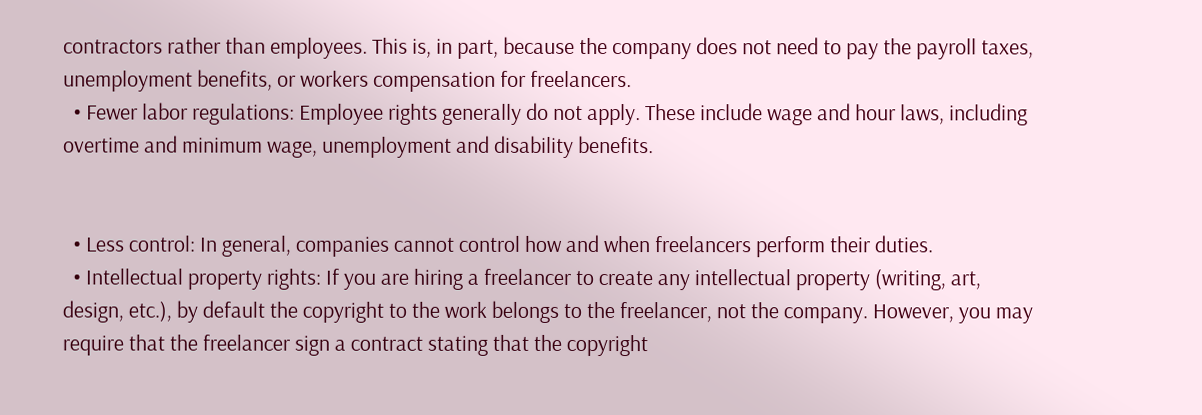contractors rather than employees. This is, in part, because the company does not need to pay the payroll taxes, unemployment benefits, or workers compensation for freelancers.
  • Fewer labor regulations: Employee rights generally do not apply. These include wage and hour laws, including overtime and minimum wage, unemployment and disability benefits.


  • Less control: In general, companies cannot control how and when freelancers perform their duties.
  • Intellectual property rights: If you are hiring a freelancer to create any intellectual property (writing, art, design, etc.), by default the copyright to the work belongs to the freelancer, not the company. However, you may require that the freelancer sign a contract stating that the copyright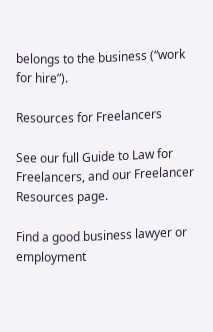belongs to the business (“work for hire”).

Resources for Freelancers

See our full Guide to Law for Freelancers, and our Freelancer Resources page.

Find a good business lawyer or employment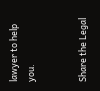lawyer to help you.


Share the Legal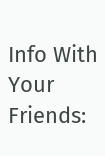Info With Your Friends: